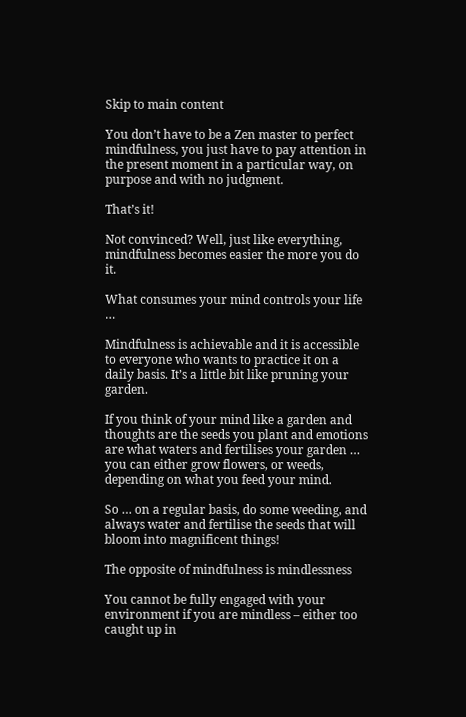Skip to main content

You don’t have to be a Zen master to perfect mindfulness, you just have to pay attention in the present moment in a particular way, on purpose and with no judgment.

That’s it!

Not convinced? Well, just like everything, mindfulness becomes easier the more you do it.

What consumes your mind controls your life …

Mindfulness is achievable and it is accessible to everyone who wants to practice it on a daily basis. It’s a little bit like pruning your garden.

If you think of your mind like a garden and thoughts are the seeds you plant and emotions are what waters and fertilises your garden … you can either grow flowers, or weeds, depending on what you feed your mind.

So … on a regular basis, do some weeding, and always water and fertilise the seeds that will bloom into magnificent things!

The opposite of mindfulness is mindlessness

You cannot be fully engaged with your environment if you are mindless – either too caught up in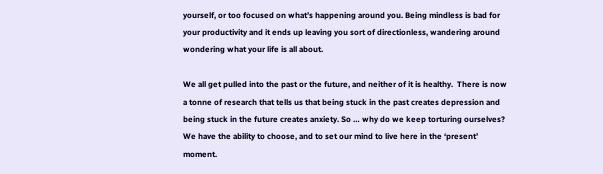yourself, or too focused on what’s happening around you. Being mindless is bad for your productivity and it ends up leaving you sort of directionless, wandering around wondering what your life is all about.

We all get pulled into the past or the future, and neither of it is healthy.  There is now a tonne of research that tells us that being stuck in the past creates depression and being stuck in the future creates anxiety. So … why do we keep torturing ourselves? We have the ability to choose, and to set our mind to live here in the ‘present’ moment.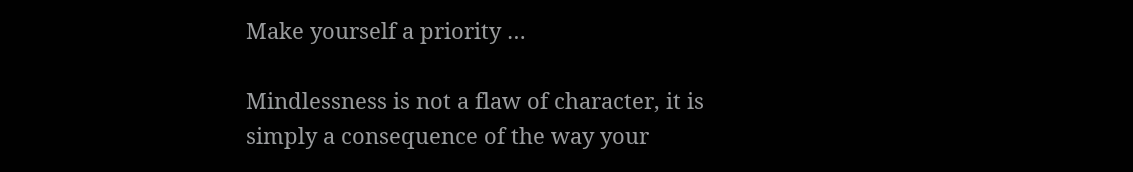Make yourself a priority …

Mindlessness is not a flaw of character, it is simply a consequence of the way your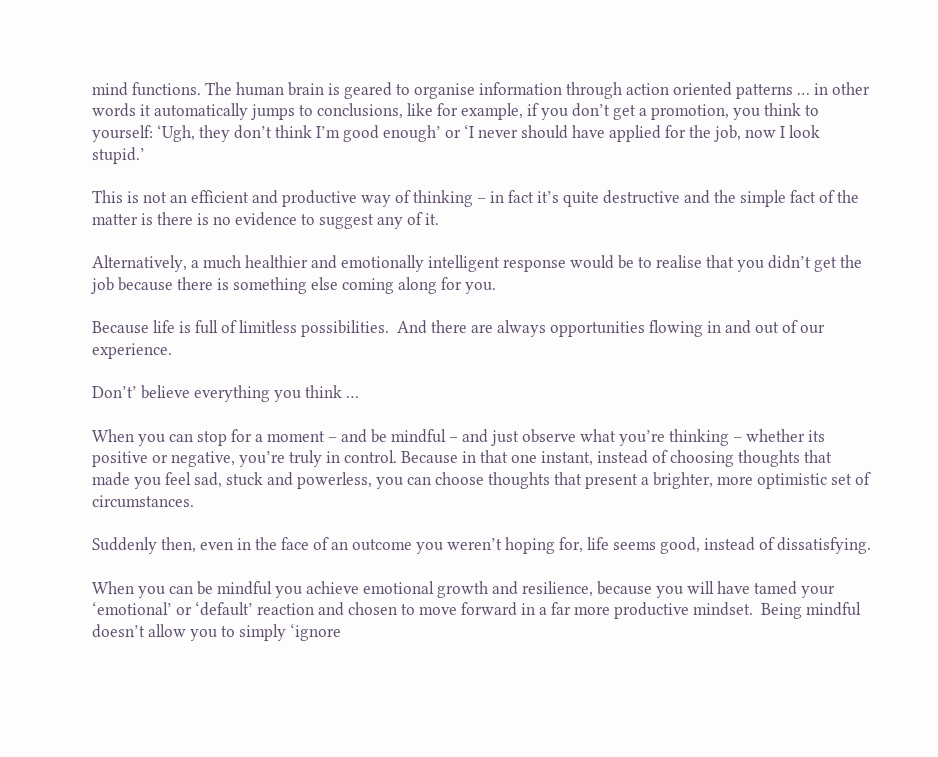mind functions. The human brain is geared to organise information through action oriented patterns … in other words it automatically jumps to conclusions, like for example, if you don’t get a promotion, you think to yourself: ‘Ugh, they don’t think I’m good enough’ or ‘I never should have applied for the job, now I look stupid.’

This is not an efficient and productive way of thinking – in fact it’s quite destructive and the simple fact of the matter is there is no evidence to suggest any of it.

Alternatively, a much healthier and emotionally intelligent response would be to realise that you didn’t get the job because there is something else coming along for you.

Because life is full of limitless possibilities.  And there are always opportunities flowing in and out of our experience.

Don’t’ believe everything you think …

When you can stop for a moment – and be mindful – and just observe what you’re thinking – whether its positive or negative, you’re truly in control. Because in that one instant, instead of choosing thoughts that made you feel sad, stuck and powerless, you can choose thoughts that present a brighter, more optimistic set of circumstances.

Suddenly then, even in the face of an outcome you weren’t hoping for, life seems good, instead of dissatisfying.

When you can be mindful you achieve emotional growth and resilience, because you will have tamed your ‘emotional’ or ‘default’ reaction and chosen to move forward in a far more productive mindset.  Being mindful doesn’t allow you to simply ‘ignore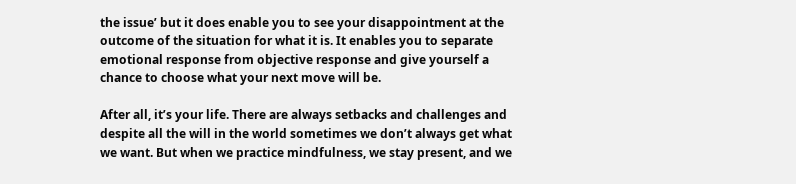the issue’ but it does enable you to see your disappointment at the outcome of the situation for what it is. It enables you to separate emotional response from objective response and give yourself a chance to choose what your next move will be.

After all, it’s your life. There are always setbacks and challenges and despite all the will in the world sometimes we don’t always get what we want. But when we practice mindfulness, we stay present, and we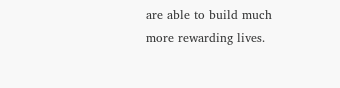are able to build much more rewarding lives.